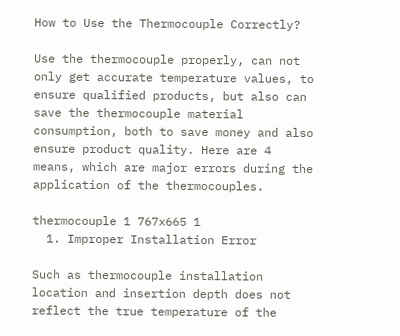How to Use the Thermocouple Correctly?

Use the thermocouple properly, can not only get accurate temperature values, to ensure qualified products, but also can save the thermocouple material consumption, both to save money and also ensure product quality. Here are 4 means, which are major errors during the application of the thermocouples.

thermocouple 1 767x665 1
  1. Improper Installation Error

Such as thermocouple installation location and insertion depth does not reflect the true temperature of the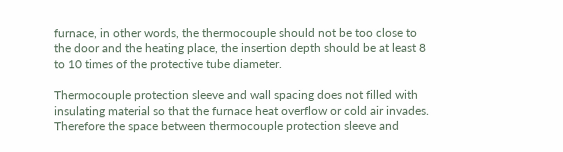furnace, in other words, the thermocouple should not be too close to the door and the heating place, the insertion depth should be at least 8 to 10 times of the protective tube diameter.

Thermocouple protection sleeve and wall spacing does not filled with insulating material so that the furnace heat overflow or cold air invades. Therefore the space between thermocouple protection sleeve and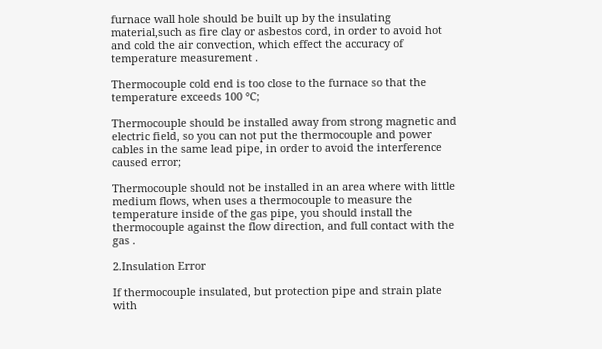furnace wall hole should be built up by the insulating material,such as fire clay or asbestos cord, in order to avoid hot and cold the air convection, which effect the accuracy of temperature measurement .

Thermocouple cold end is too close to the furnace so that the temperature exceeds 100 ℃;

Thermocouple should be installed away from strong magnetic and electric field, so you can not put the thermocouple and power cables in the same lead pipe, in order to avoid the interference caused error;

Thermocouple should not be installed in an area where with little medium flows, when uses a thermocouple to measure the temperature inside of the gas pipe, you should install the thermocouple against the flow direction, and full contact with the gas .

2.Insulation Error

If thermocouple insulated, but protection pipe and strain plate with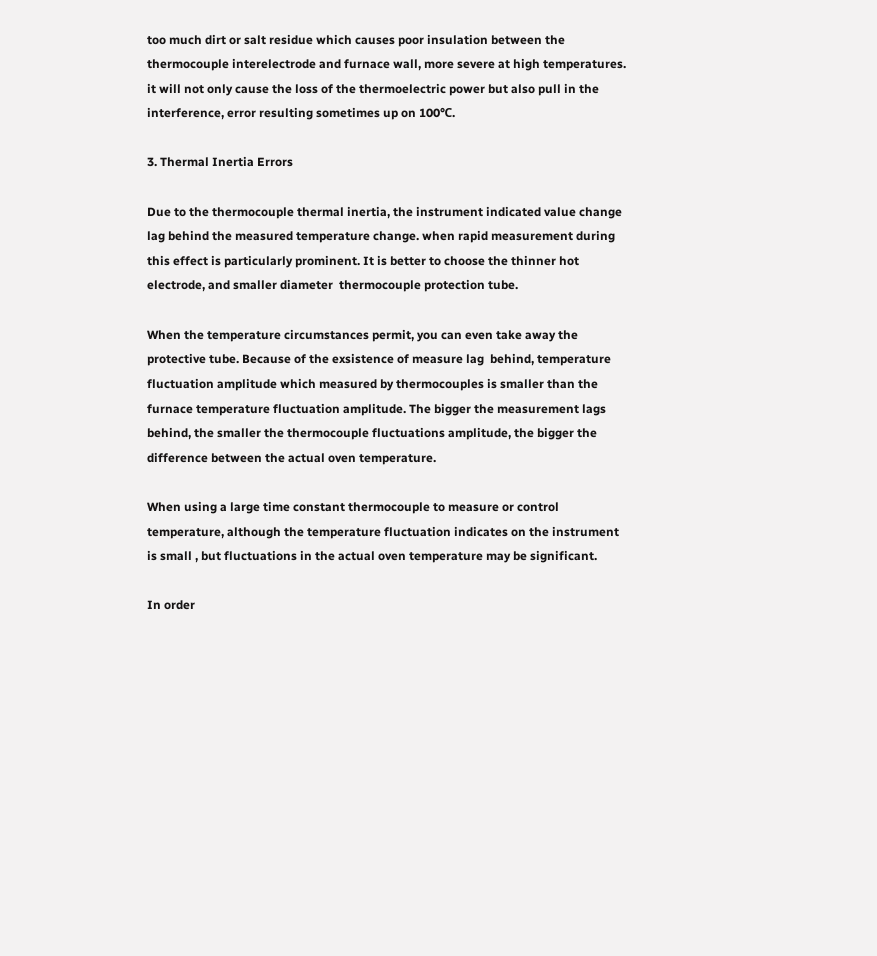too much dirt or salt residue which causes poor insulation between the thermocouple interelectrode and furnace wall, more severe at high temperatures. it will not only cause the loss of the thermoelectric power but also pull in the interference, error resulting sometimes up on 100℃.

3. Thermal Inertia Errors

Due to the thermocouple thermal inertia, the instrument indicated value change lag behind the measured temperature change. when rapid measurement during this effect is particularly prominent. It is better to choose the thinner hot electrode, and smaller diameter  thermocouple protection tube.

When the temperature circumstances permit, you can even take away the protective tube. Because of the exsistence of measure lag  behind, temperature fluctuation amplitude which measured by thermocouples is smaller than the furnace temperature fluctuation amplitude. The bigger the measurement lags behind, the smaller the thermocouple fluctuations amplitude, the bigger the difference between the actual oven temperature.

When using a large time constant thermocouple to measure or control temperature, although the temperature fluctuation indicates on the instrument is small , but fluctuations in the actual oven temperature may be significant.

In order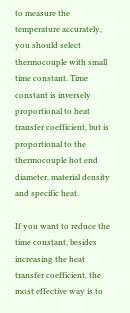to measure the temperature accurately, you should select thermocouple with small time constant. Time constant is inversely proportional to heat transfer coefficient, but is proportional to the thermocouple hot end diameter, material density and specific heat.

If you want to reduce the time constant, besides increasing the heat transfer coefficient, the most effective way is to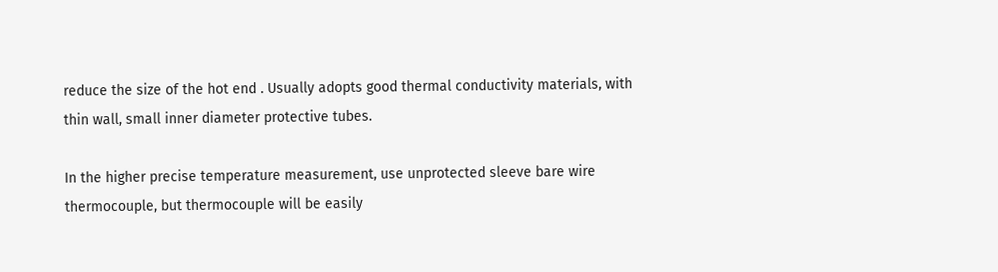reduce the size of the hot end . Usually adopts good thermal conductivity materials, with thin wall, small inner diameter protective tubes.

In the higher precise temperature measurement, use unprotected sleeve bare wire thermocouple, but thermocouple will be easily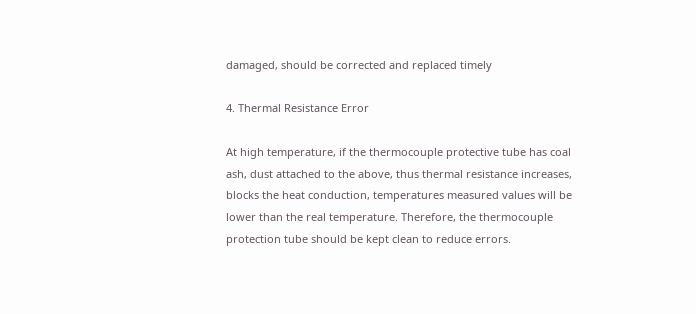damaged, should be corrected and replaced timely

4. Thermal Resistance Error

At high temperature, if the thermocouple protective tube has coal ash, dust attached to the above, thus thermal resistance increases, blocks the heat conduction, temperatures measured values will be lower than the real temperature. Therefore, the thermocouple protection tube should be kept clean to reduce errors.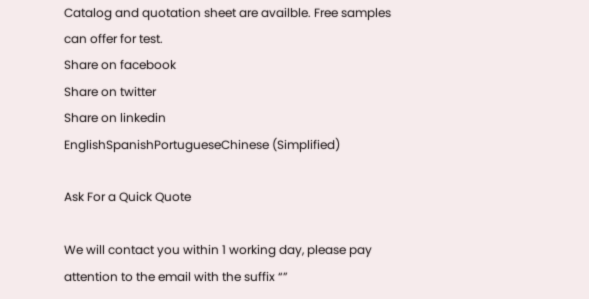Catalog and quotation sheet are availble. Free samples can offer for test.
Share on facebook
Share on twitter
Share on linkedin
EnglishSpanishPortugueseChinese (Simplified)

Ask For a Quick Quote

We will contact you within 1 working day, please pay attention to the email with the suffix “”